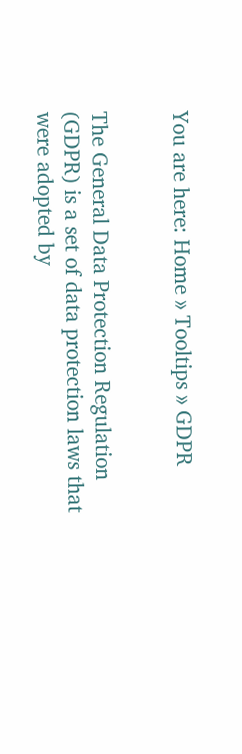You are here: Home » Tooltips » GDPR


The General Data Protection Regulation (GDPR) is a set of data protection laws that were adopted by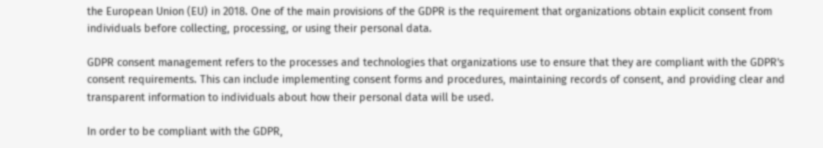the European Union (EU) in 2018. One of the main provisions of the GDPR is the requirement that organizations obtain explicit consent from individuals before collecting, processing, or using their personal data.

GDPR consent management refers to the processes and technologies that organizations use to ensure that they are compliant with the GDPR's consent requirements. This can include implementing consent forms and procedures, maintaining records of consent, and providing clear and transparent information to individuals about how their personal data will be used.

In order to be compliant with the GDPR,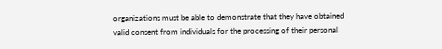organizations must be able to demonstrate that they have obtained valid consent from individuals for the processing of their personal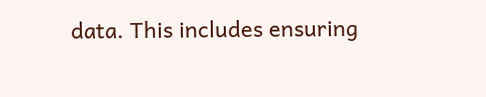data. This includes ensuring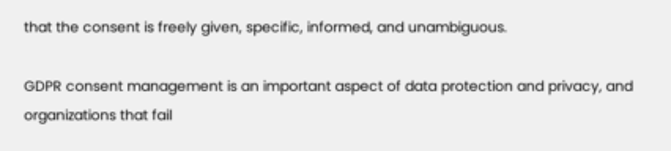that the consent is freely given, specific, informed, and unambiguous.

GDPR consent management is an important aspect of data protection and privacy, and organizations that fail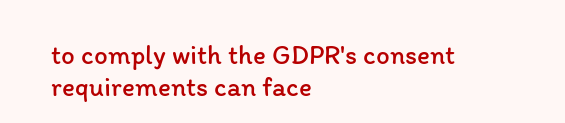to comply with the GDPR's consent requirements can face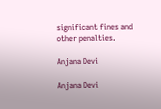significant fines and other penalties.

Anjana Devi

Anjana Devi